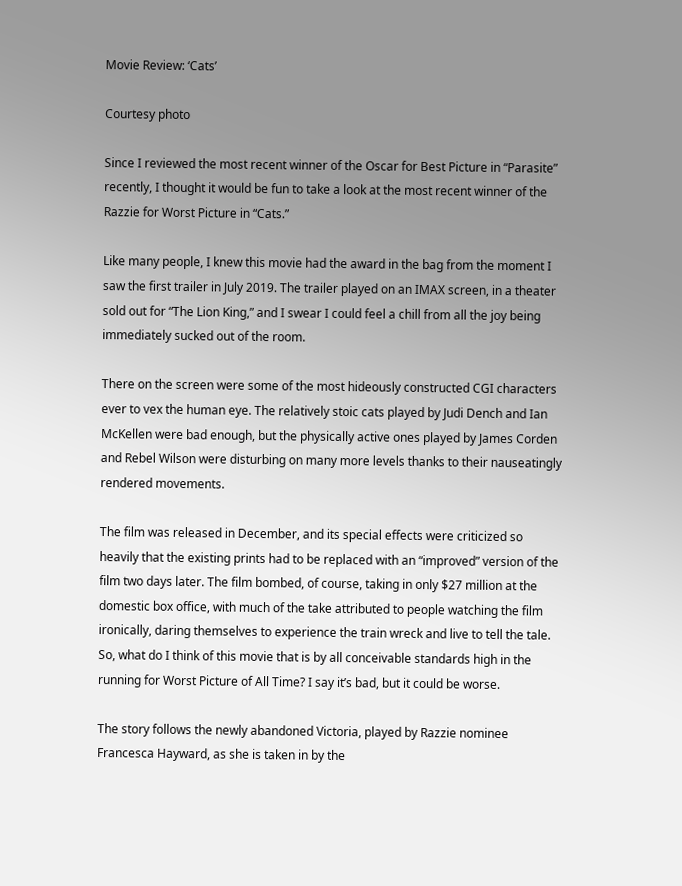Movie Review: ‘Cats’

Courtesy photo

Since I reviewed the most recent winner of the Oscar for Best Picture in “Parasite” recently, I thought it would be fun to take a look at the most recent winner of the Razzie for Worst Picture in “Cats.”

Like many people, I knew this movie had the award in the bag from the moment I saw the first trailer in July 2019. The trailer played on an IMAX screen, in a theater sold out for “The Lion King,” and I swear I could feel a chill from all the joy being immediately sucked out of the room.

There on the screen were some of the most hideously constructed CGI characters ever to vex the human eye. The relatively stoic cats played by Judi Dench and Ian McKellen were bad enough, but the physically active ones played by James Corden and Rebel Wilson were disturbing on many more levels thanks to their nauseatingly rendered movements.

The film was released in December, and its special effects were criticized so heavily that the existing prints had to be replaced with an “improved” version of the film two days later. The film bombed, of course, taking in only $27 million at the domestic box office, with much of the take attributed to people watching the film ironically, daring themselves to experience the train wreck and live to tell the tale. So, what do I think of this movie that is by all conceivable standards high in the running for Worst Picture of All Time? I say it’s bad, but it could be worse.

The story follows the newly abandoned Victoria, played by Razzie nominee Francesca Hayward, as she is taken in by the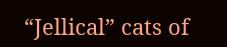“Jellical” cats of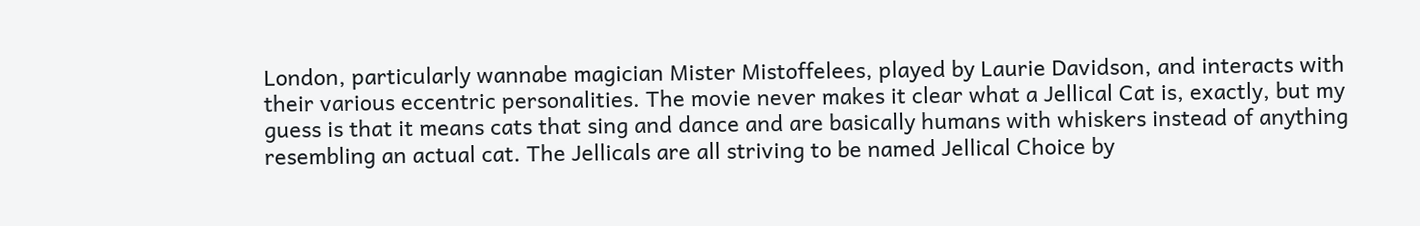London, particularly wannabe magician Mister Mistoffelees, played by Laurie Davidson, and interacts with their various eccentric personalities. The movie never makes it clear what a Jellical Cat is, exactly, but my guess is that it means cats that sing and dance and are basically humans with whiskers instead of anything resembling an actual cat. The Jellicals are all striving to be named Jellical Choice by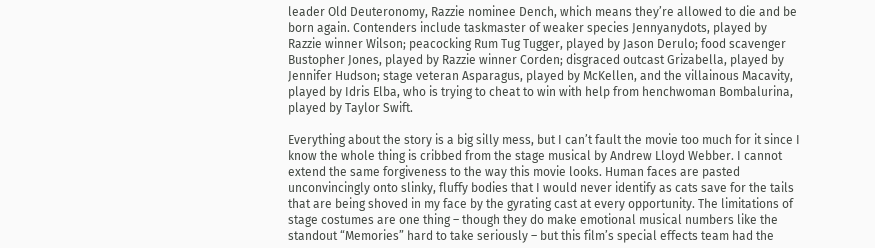leader Old Deuteronomy, Razzie nominee Dench, which means they’re allowed to die and be born again. Contenders include taskmaster of weaker species Jennyanydots, played by Razzie winner Wilson; peacocking Rum Tug Tugger, played by Jason Derulo; food scavenger Bustopher Jones, played by Razzie winner Corden; disgraced outcast Grizabella, played by Jennifer Hudson; stage veteran Asparagus, played by McKellen, and the villainous Macavity, played by Idris Elba, who is trying to cheat to win with help from henchwoman Bombalurina, played by Taylor Swift.

Everything about the story is a big silly mess, but I can’t fault the movie too much for it since I know the whole thing is cribbed from the stage musical by Andrew Lloyd Webber. I cannot extend the same forgiveness to the way this movie looks. Human faces are pasted unconvincingly onto slinky, fluffy bodies that I would never identify as cats save for the tails that are being shoved in my face by the gyrating cast at every opportunity. The limitations of stage costumes are one thing – though they do make emotional musical numbers like the standout “Memories” hard to take seriously – but this film’s special effects team had the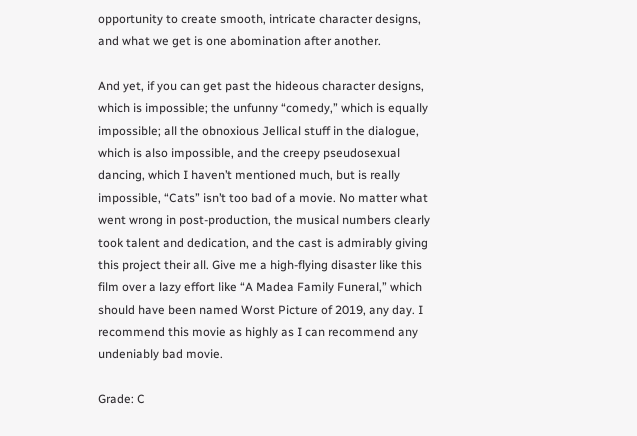opportunity to create smooth, intricate character designs, and what we get is one abomination after another.

And yet, if you can get past the hideous character designs, which is impossible; the unfunny “comedy,” which is equally impossible; all the obnoxious Jellical stuff in the dialogue, which is also impossible, and the creepy pseudosexual dancing, which I haven’t mentioned much, but is really impossible, “Cats” isn’t too bad of a movie. No matter what went wrong in post-production, the musical numbers clearly took talent and dedication, and the cast is admirably giving this project their all. Give me a high-flying disaster like this film over a lazy effort like “A Madea Family Funeral,” which should have been named Worst Picture of 2019, any day. I recommend this movie as highly as I can recommend any undeniably bad movie.

Grade: C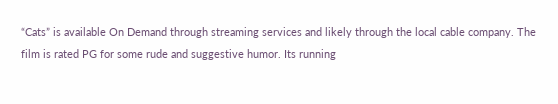“Cats” is available On Demand through streaming services and likely through the local cable company. The film is rated PG for some rude and suggestive humor. Its running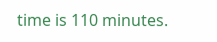time is 110 minutes.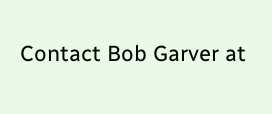Contact Bob Garver at